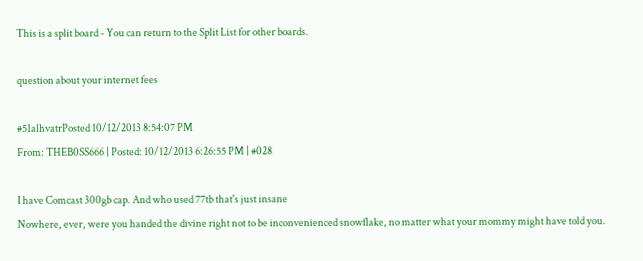This is a split board - You can return to the Split List for other boards.

question about your internet fees

#51alhvatrPosted 10/12/2013 8:54:07 PM
From: THEB0SS666 | Posted: 10/12/2013 6:26:55 PM | #028

I have Comcast 300gb cap. And who used 77tb that's just insane
Nowhere, ever, were you handed the divine right not to be inconvenienced snowflake, no matter what your mommy might have told you.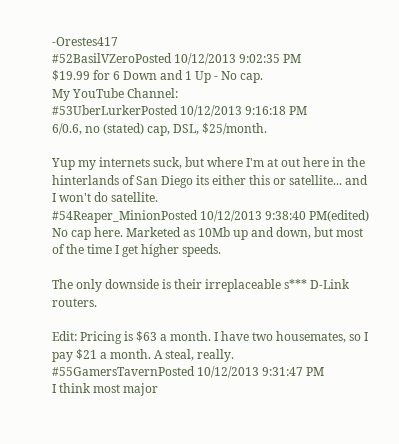-Orestes417
#52BasilVZeroPosted 10/12/2013 9:02:35 PM
$19.99 for 6 Down and 1 Up - No cap.
My YouTube Channel:
#53UberLurkerPosted 10/12/2013 9:16:18 PM
6/0.6, no (stated) cap, DSL, $25/month.

Yup my internets suck, but where I'm at out here in the hinterlands of San Diego its either this or satellite... and I won't do satellite.
#54Reaper_MinionPosted 10/12/2013 9:38:40 PM(edited)
No cap here. Marketed as 10Mb up and down, but most of the time I get higher speeds.

The only downside is their irreplaceable s*** D-Link routers.

Edit: Pricing is $63 a month. I have two housemates, so I pay $21 a month. A steal, really.
#55GamersTavernPosted 10/12/2013 9:31:47 PM
I think most major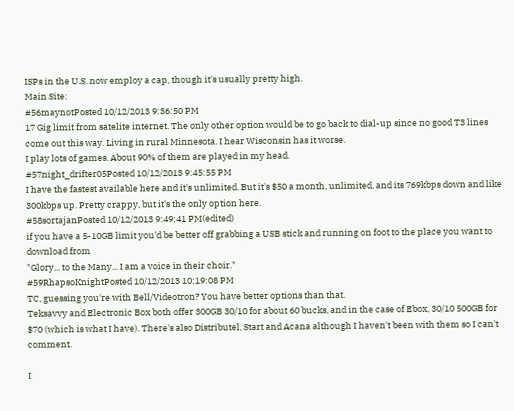ISPs in the U.S. now employ a cap, though it's usually pretty high.
Main Site:
#56maynotPosted 10/12/2013 9:36:50 PM
17 Gig limit from satelite internet. The only other option would be to go back to dial-up since no good T3 lines come out this way. Living in rural Minnesota. I hear Wisconsin has it worse.
I play lots of games. About 90% of them are played in my head.
#57night_drifter05Posted 10/12/2013 9:45:55 PM
I have the fastest available here and it's unlimited. But it's $50 a month, unlimited, and its 769kbps down and like 300kbps up. Pretty crappy, but it's the only option here.
#58sortajanPosted 10/12/2013 9:49:41 PM(edited)
if you have a 5-10GB limit you'd be better off grabbing a USB stick and running on foot to the place you want to download from
"Glory... to the Many... I am a voice in their choir."
#59RhapsoKnightPosted 10/12/2013 10:19:08 PM
TC, guessing you're with Bell/Videotron? You have better options than that.
Teksavvy and Electronic Box both offer 300GB 30/10 for about 60 bucks, and in the case of Ebox, 30/10 500GB for $70 (which is what I have). There's also Distributel, Start and Acana although I haven't been with them so I can't comment.

I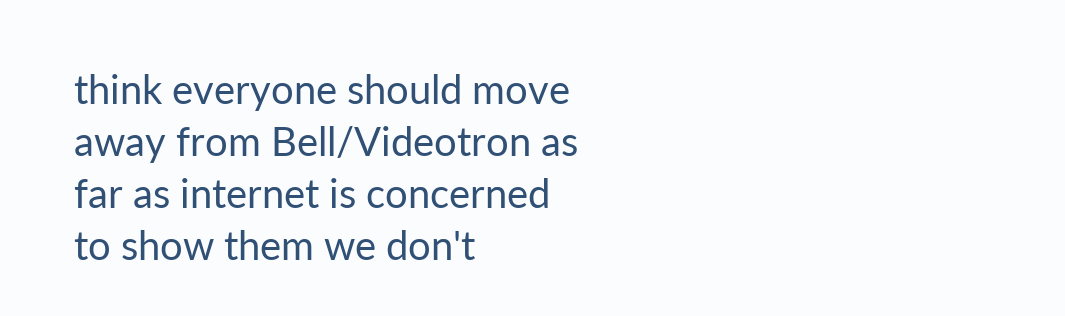think everyone should move away from Bell/Videotron as far as internet is concerned to show them we don't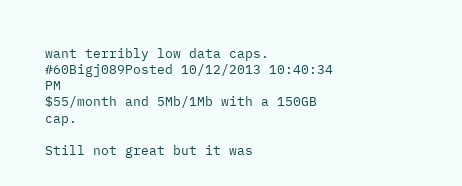want terribly low data caps.
#60Bigj089Posted 10/12/2013 10:40:34 PM
$55/month and 5Mb/1Mb with a 150GB cap.

Still not great but it was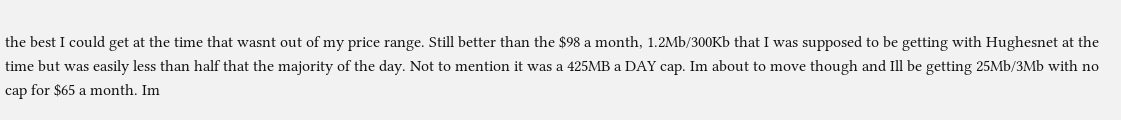the best I could get at the time that wasnt out of my price range. Still better than the $98 a month, 1.2Mb/300Kb that I was supposed to be getting with Hughesnet at the time but was easily less than half that the majority of the day. Not to mention it was a 425MB a DAY cap. Im about to move though and Ill be getting 25Mb/3Mb with no cap for $65 a month. Im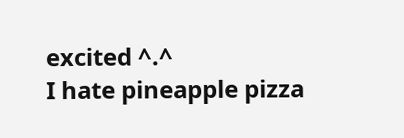excited ^.^
I hate pineapple pizza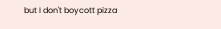but I don't boycott pizza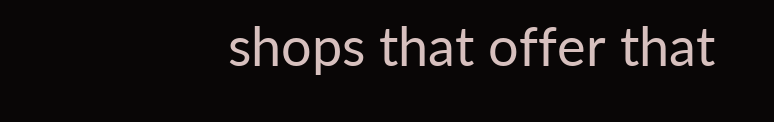shops that offer that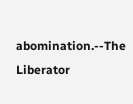abomination.--The Liberator